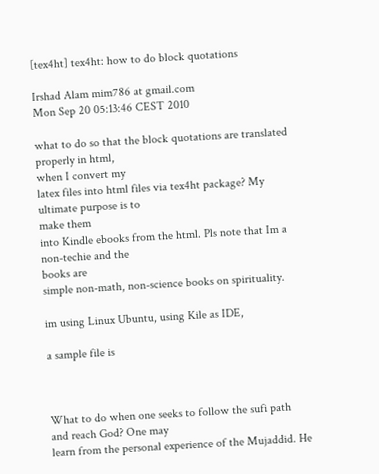[tex4ht] tex4ht: how to do block quotations

Irshad Alam mim786 at gmail.com
Mon Sep 20 05:13:46 CEST 2010

what to do so that the block quotations are translated properly in html,
when I convert my
latex files into html files via tex4ht package? My ultimate purpose is to
make them
into Kindle ebooks from the html. Pls note that Im a non-techie and the
books are
simple non-math, non-science books on spirituality.

im using Linux Ubuntu, using Kile as IDE,

a sample file is



What to do when one seeks to follow the sufi path and reach God? One may
learn from the personal experience of the Mujaddid. He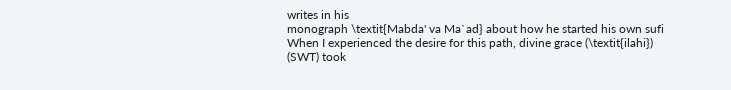writes in his
monograph \textit{Mabda' va Ma`ad} about how he started his own sufi
When I experienced the desire for this path, divine grace (\textit{ilahi})
(SWT) took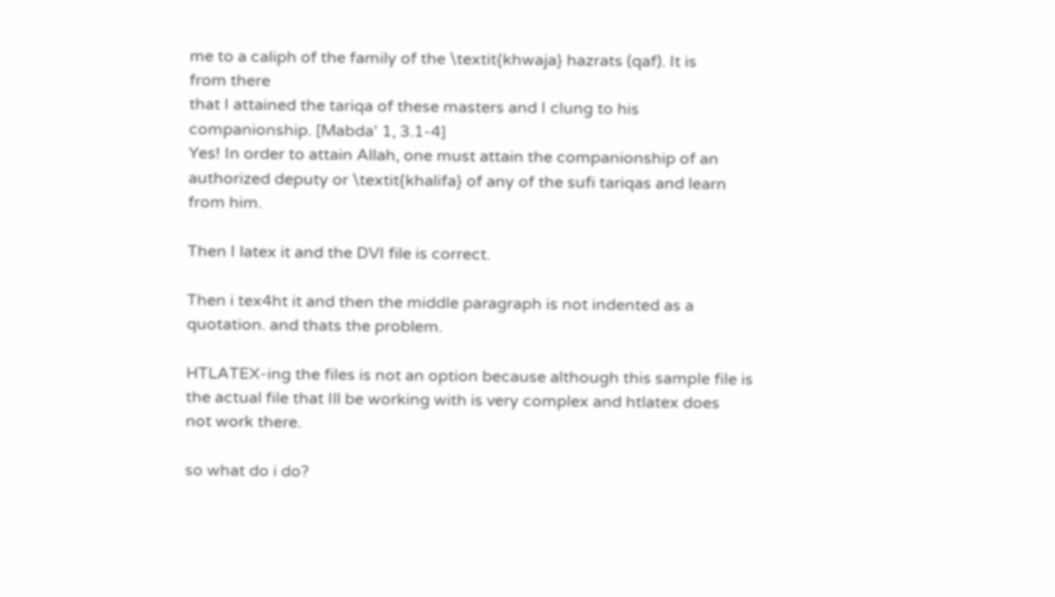me to a caliph of the family of the \textit{khwaja} hazrats (qaf). It is
from there
that I attained the tariqa of these masters and I clung to his
companionship. [Mabda' 1, 3.1-4]
Yes! In order to attain Allah, one must attain the companionship of an
authorized deputy or \textit{khalifa} of any of the sufi tariqas and learn
from him.

Then I latex it and the DVI file is correct.

Then i tex4ht it and then the middle paragraph is not indented as a
quotation. and thats the problem.

HTLATEX-ing the files is not an option because although this sample file is
the actual file that Ill be working with is very complex and htlatex does
not work there.

so what do i do?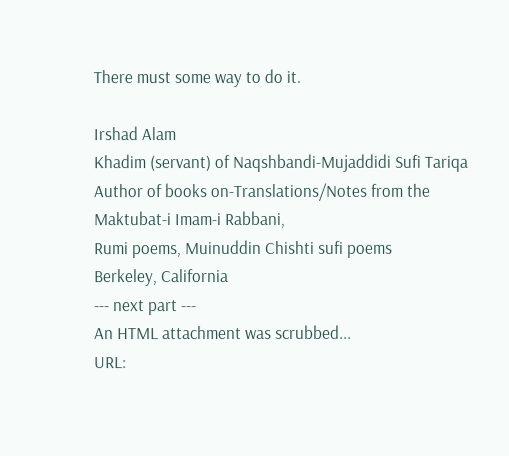There must some way to do it.

Irshad Alam
Khadim (servant) of Naqshbandi-Mujaddidi Sufi Tariqa
Author of books on-Translations/Notes from the Maktubat-i Imam-i Rabbani,
Rumi poems, Muinuddin Chishti sufi poems
Berkeley, California
--- next part ---
An HTML attachment was scrubbed...
URL: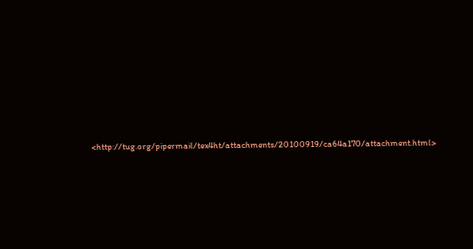<http://tug.org/pipermail/tex4ht/attachments/20100919/ca64a170/attachment.html>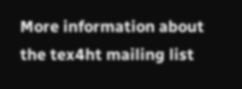More information about the tex4ht mailing list